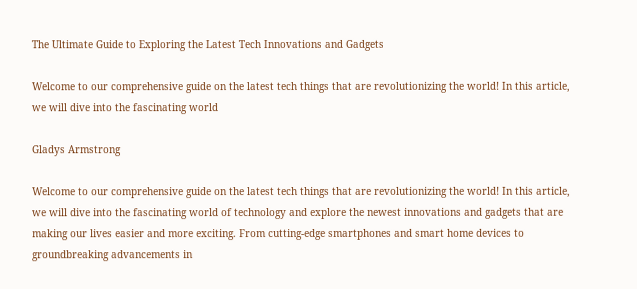The Ultimate Guide to Exploring the Latest Tech Innovations and Gadgets

Welcome to our comprehensive guide on the latest tech things that are revolutionizing the world! In this article, we will dive into the fascinating world

Gladys Armstrong

Welcome to our comprehensive guide on the latest tech things that are revolutionizing the world! In this article, we will dive into the fascinating world of technology and explore the newest innovations and gadgets that are making our lives easier and more exciting. From cutting-edge smartphones and smart home devices to groundbreaking advancements in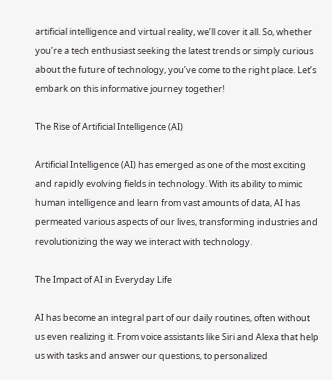artificial intelligence and virtual reality, we’ll cover it all. So, whether you’re a tech enthusiast seeking the latest trends or simply curious about the future of technology, you’ve come to the right place. Let’s embark on this informative journey together!

The Rise of Artificial Intelligence (AI)

Artificial Intelligence (AI) has emerged as one of the most exciting and rapidly evolving fields in technology. With its ability to mimic human intelligence and learn from vast amounts of data, AI has permeated various aspects of our lives, transforming industries and revolutionizing the way we interact with technology.

The Impact of AI in Everyday Life

AI has become an integral part of our daily routines, often without us even realizing it. From voice assistants like Siri and Alexa that help us with tasks and answer our questions, to personalized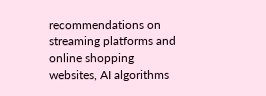recommendations on streaming platforms and online shopping websites, AI algorithms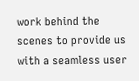work behind the scenes to provide us with a seamless user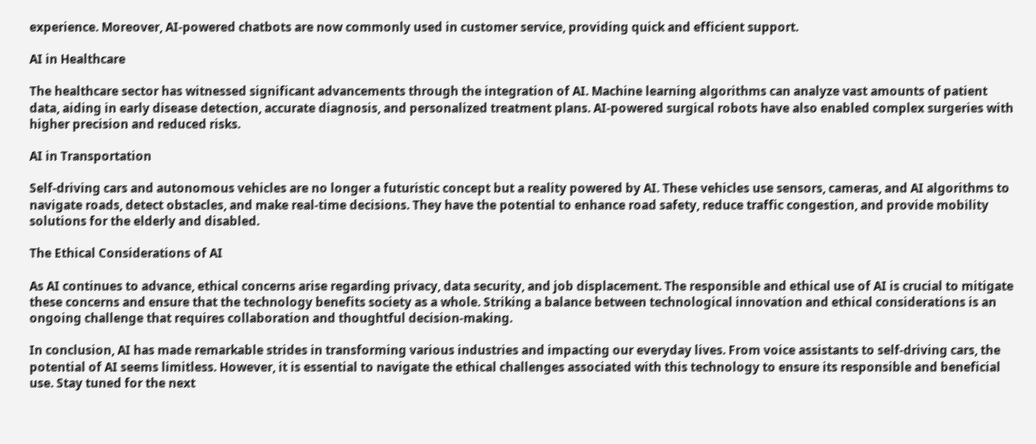experience. Moreover, AI-powered chatbots are now commonly used in customer service, providing quick and efficient support.

AI in Healthcare

The healthcare sector has witnessed significant advancements through the integration of AI. Machine learning algorithms can analyze vast amounts of patient data, aiding in early disease detection, accurate diagnosis, and personalized treatment plans. AI-powered surgical robots have also enabled complex surgeries with higher precision and reduced risks.

AI in Transportation

Self-driving cars and autonomous vehicles are no longer a futuristic concept but a reality powered by AI. These vehicles use sensors, cameras, and AI algorithms to navigate roads, detect obstacles, and make real-time decisions. They have the potential to enhance road safety, reduce traffic congestion, and provide mobility solutions for the elderly and disabled.

The Ethical Considerations of AI

As AI continues to advance, ethical concerns arise regarding privacy, data security, and job displacement. The responsible and ethical use of AI is crucial to mitigate these concerns and ensure that the technology benefits society as a whole. Striking a balance between technological innovation and ethical considerations is an ongoing challenge that requires collaboration and thoughtful decision-making.

In conclusion, AI has made remarkable strides in transforming various industries and impacting our everyday lives. From voice assistants to self-driving cars, the potential of AI seems limitless. However, it is essential to navigate the ethical challenges associated with this technology to ensure its responsible and beneficial use. Stay tuned for the next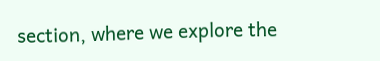section, where we explore the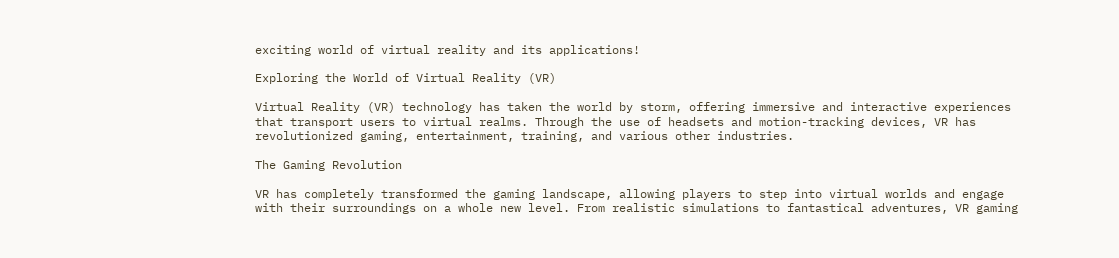exciting world of virtual reality and its applications!

Exploring the World of Virtual Reality (VR)

Virtual Reality (VR) technology has taken the world by storm, offering immersive and interactive experiences that transport users to virtual realms. Through the use of headsets and motion-tracking devices, VR has revolutionized gaming, entertainment, training, and various other industries.

The Gaming Revolution

VR has completely transformed the gaming landscape, allowing players to step into virtual worlds and engage with their surroundings on a whole new level. From realistic simulations to fantastical adventures, VR gaming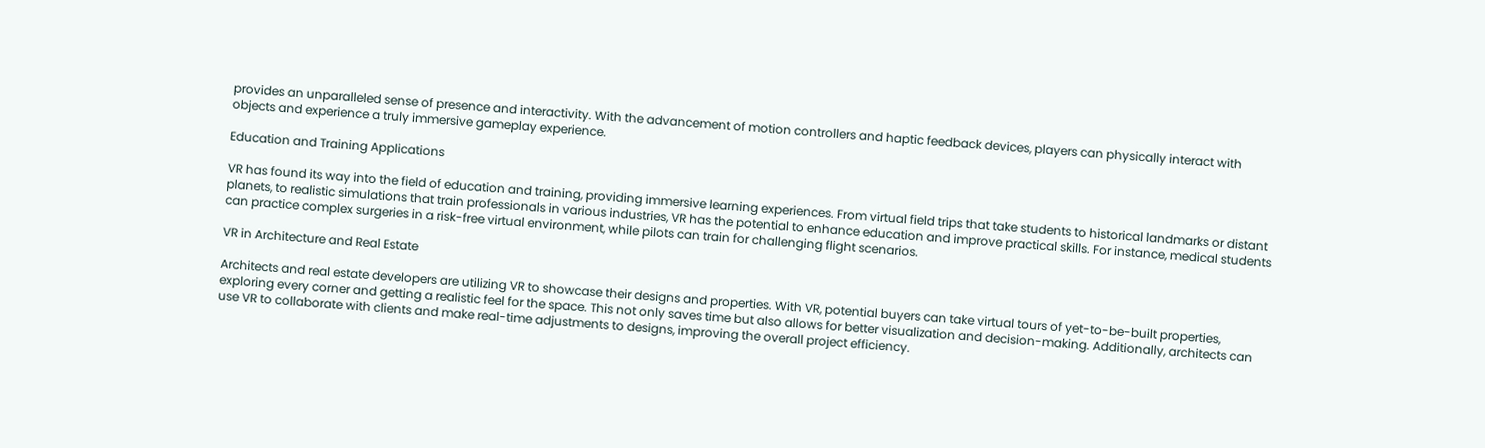provides an unparalleled sense of presence and interactivity. With the advancement of motion controllers and haptic feedback devices, players can physically interact with objects and experience a truly immersive gameplay experience.

Education and Training Applications

VR has found its way into the field of education and training, providing immersive learning experiences. From virtual field trips that take students to historical landmarks or distant planets, to realistic simulations that train professionals in various industries, VR has the potential to enhance education and improve practical skills. For instance, medical students can practice complex surgeries in a risk-free virtual environment, while pilots can train for challenging flight scenarios.

VR in Architecture and Real Estate

Architects and real estate developers are utilizing VR to showcase their designs and properties. With VR, potential buyers can take virtual tours of yet-to-be-built properties, exploring every corner and getting a realistic feel for the space. This not only saves time but also allows for better visualization and decision-making. Additionally, architects can use VR to collaborate with clients and make real-time adjustments to designs, improving the overall project efficiency.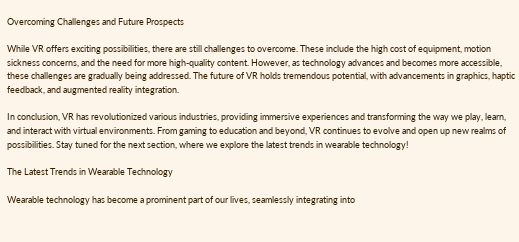Overcoming Challenges and Future Prospects

While VR offers exciting possibilities, there are still challenges to overcome. These include the high cost of equipment, motion sickness concerns, and the need for more high-quality content. However, as technology advances and becomes more accessible, these challenges are gradually being addressed. The future of VR holds tremendous potential, with advancements in graphics, haptic feedback, and augmented reality integration.

In conclusion, VR has revolutionized various industries, providing immersive experiences and transforming the way we play, learn, and interact with virtual environments. From gaming to education and beyond, VR continues to evolve and open up new realms of possibilities. Stay tuned for the next section, where we explore the latest trends in wearable technology!

The Latest Trends in Wearable Technology

Wearable technology has become a prominent part of our lives, seamlessly integrating into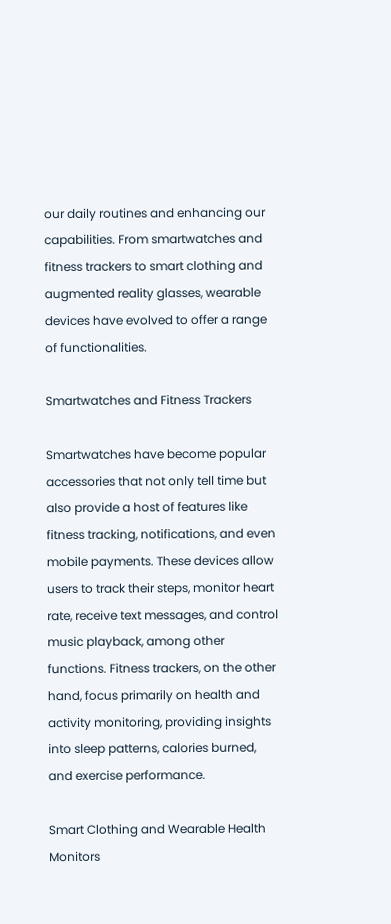our daily routines and enhancing our capabilities. From smartwatches and fitness trackers to smart clothing and augmented reality glasses, wearable devices have evolved to offer a range of functionalities.

Smartwatches and Fitness Trackers

Smartwatches have become popular accessories that not only tell time but also provide a host of features like fitness tracking, notifications, and even mobile payments. These devices allow users to track their steps, monitor heart rate, receive text messages, and control music playback, among other functions. Fitness trackers, on the other hand, focus primarily on health and activity monitoring, providing insights into sleep patterns, calories burned, and exercise performance.

Smart Clothing and Wearable Health Monitors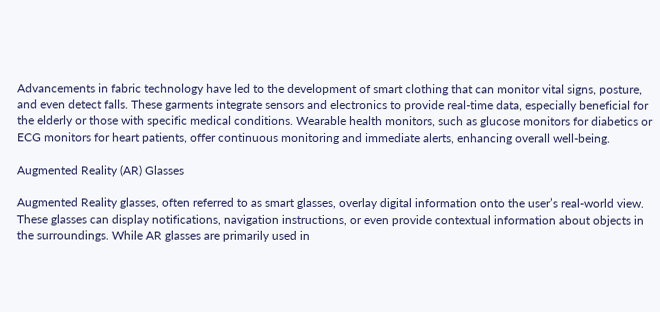Advancements in fabric technology have led to the development of smart clothing that can monitor vital signs, posture, and even detect falls. These garments integrate sensors and electronics to provide real-time data, especially beneficial for the elderly or those with specific medical conditions. Wearable health monitors, such as glucose monitors for diabetics or ECG monitors for heart patients, offer continuous monitoring and immediate alerts, enhancing overall well-being.

Augmented Reality (AR) Glasses

Augmented Reality glasses, often referred to as smart glasses, overlay digital information onto the user’s real-world view. These glasses can display notifications, navigation instructions, or even provide contextual information about objects in the surroundings. While AR glasses are primarily used in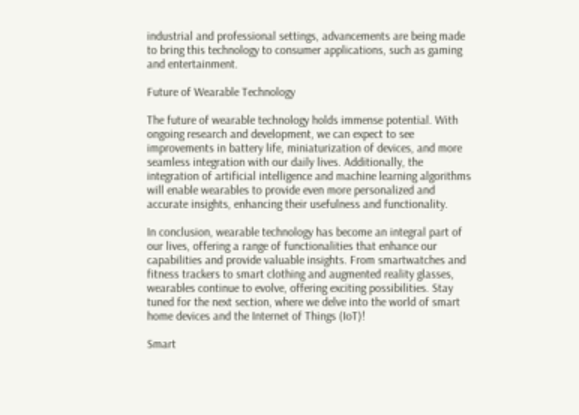industrial and professional settings, advancements are being made to bring this technology to consumer applications, such as gaming and entertainment.

Future of Wearable Technology

The future of wearable technology holds immense potential. With ongoing research and development, we can expect to see improvements in battery life, miniaturization of devices, and more seamless integration with our daily lives. Additionally, the integration of artificial intelligence and machine learning algorithms will enable wearables to provide even more personalized and accurate insights, enhancing their usefulness and functionality.

In conclusion, wearable technology has become an integral part of our lives, offering a range of functionalities that enhance our capabilities and provide valuable insights. From smartwatches and fitness trackers to smart clothing and augmented reality glasses, wearables continue to evolve, offering exciting possibilities. Stay tuned for the next section, where we delve into the world of smart home devices and the Internet of Things (IoT)!

Smart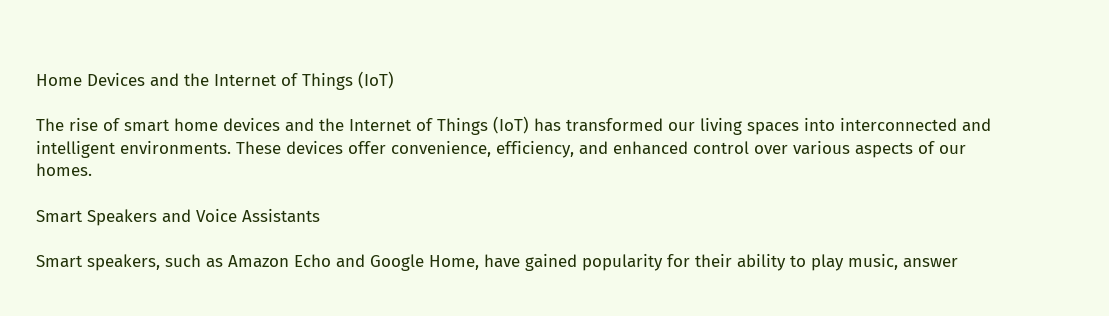Home Devices and the Internet of Things (IoT)

The rise of smart home devices and the Internet of Things (IoT) has transformed our living spaces into interconnected and intelligent environments. These devices offer convenience, efficiency, and enhanced control over various aspects of our homes.

Smart Speakers and Voice Assistants

Smart speakers, such as Amazon Echo and Google Home, have gained popularity for their ability to play music, answer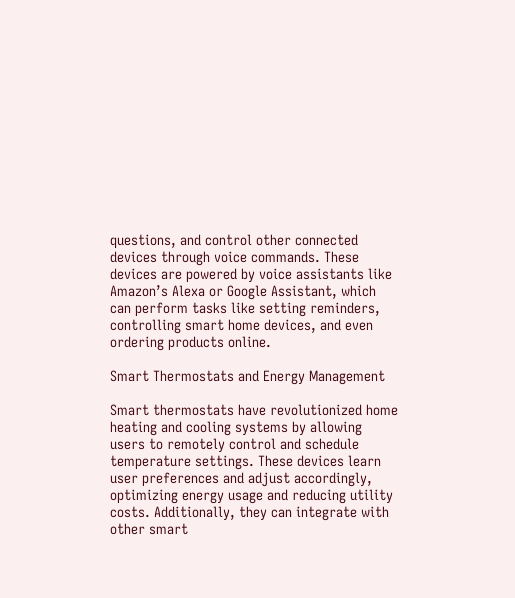questions, and control other connected devices through voice commands. These devices are powered by voice assistants like Amazon’s Alexa or Google Assistant, which can perform tasks like setting reminders, controlling smart home devices, and even ordering products online.

Smart Thermostats and Energy Management

Smart thermostats have revolutionized home heating and cooling systems by allowing users to remotely control and schedule temperature settings. These devices learn user preferences and adjust accordingly, optimizing energy usage and reducing utility costs. Additionally, they can integrate with other smart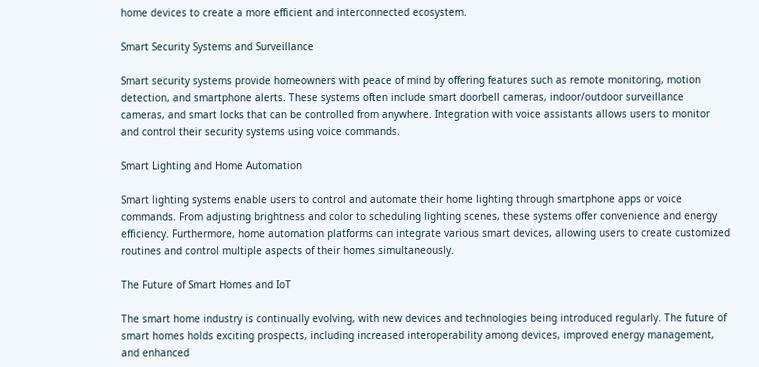home devices to create a more efficient and interconnected ecosystem.

Smart Security Systems and Surveillance

Smart security systems provide homeowners with peace of mind by offering features such as remote monitoring, motion detection, and smartphone alerts. These systems often include smart doorbell cameras, indoor/outdoor surveillance cameras, and smart locks that can be controlled from anywhere. Integration with voice assistants allows users to monitor and control their security systems using voice commands.

Smart Lighting and Home Automation

Smart lighting systems enable users to control and automate their home lighting through smartphone apps or voice commands. From adjusting brightness and color to scheduling lighting scenes, these systems offer convenience and energy efficiency. Furthermore, home automation platforms can integrate various smart devices, allowing users to create customized routines and control multiple aspects of their homes simultaneously.

The Future of Smart Homes and IoT

The smart home industry is continually evolving, with new devices and technologies being introduced regularly. The future of smart homes holds exciting prospects, including increased interoperability among devices, improved energy management, and enhanced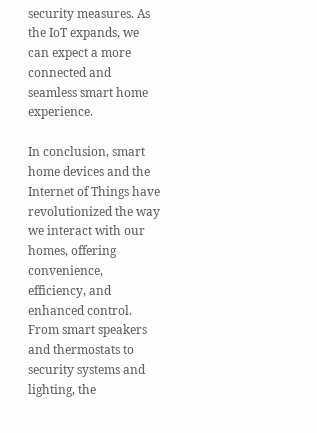security measures. As the IoT expands, we can expect a more connected and seamless smart home experience.

In conclusion, smart home devices and the Internet of Things have revolutionized the way we interact with our homes, offering convenience, efficiency, and enhanced control. From smart speakers and thermostats to security systems and lighting, the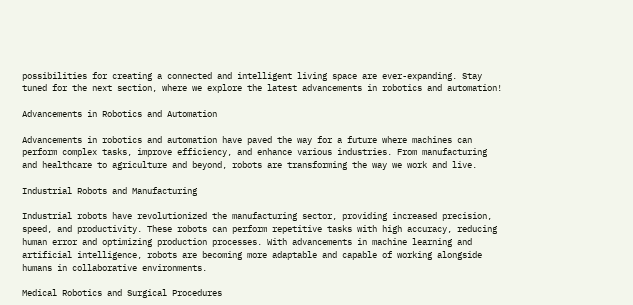possibilities for creating a connected and intelligent living space are ever-expanding. Stay tuned for the next section, where we explore the latest advancements in robotics and automation!

Advancements in Robotics and Automation

Advancements in robotics and automation have paved the way for a future where machines can perform complex tasks, improve efficiency, and enhance various industries. From manufacturing and healthcare to agriculture and beyond, robots are transforming the way we work and live.

Industrial Robots and Manufacturing

Industrial robots have revolutionized the manufacturing sector, providing increased precision, speed, and productivity. These robots can perform repetitive tasks with high accuracy, reducing human error and optimizing production processes. With advancements in machine learning and artificial intelligence, robots are becoming more adaptable and capable of working alongside humans in collaborative environments.

Medical Robotics and Surgical Procedures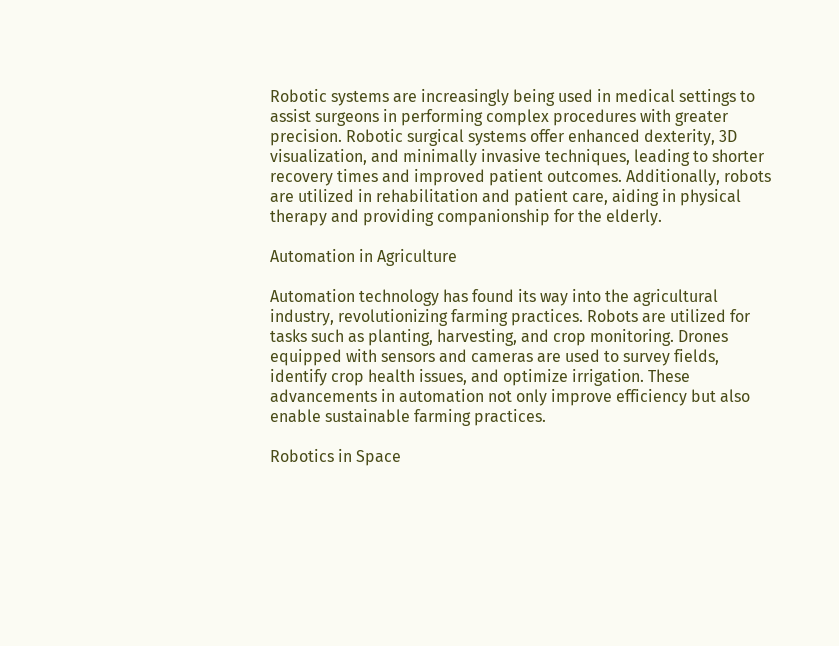Robotic systems are increasingly being used in medical settings to assist surgeons in performing complex procedures with greater precision. Robotic surgical systems offer enhanced dexterity, 3D visualization, and minimally invasive techniques, leading to shorter recovery times and improved patient outcomes. Additionally, robots are utilized in rehabilitation and patient care, aiding in physical therapy and providing companionship for the elderly.

Automation in Agriculture

Automation technology has found its way into the agricultural industry, revolutionizing farming practices. Robots are utilized for tasks such as planting, harvesting, and crop monitoring. Drones equipped with sensors and cameras are used to survey fields, identify crop health issues, and optimize irrigation. These advancements in automation not only improve efficiency but also enable sustainable farming practices.

Robotics in Space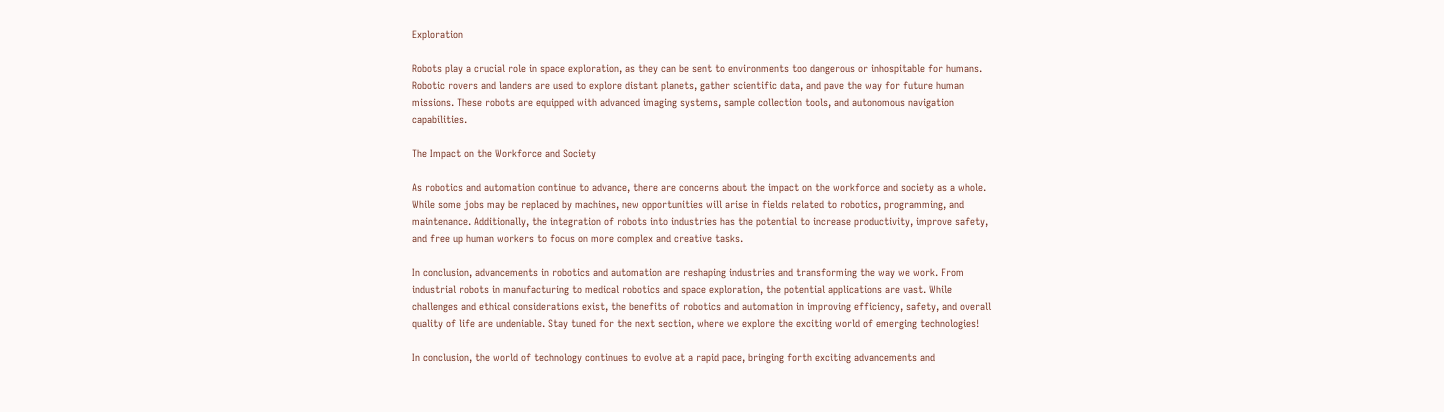Exploration

Robots play a crucial role in space exploration, as they can be sent to environments too dangerous or inhospitable for humans. Robotic rovers and landers are used to explore distant planets, gather scientific data, and pave the way for future human missions. These robots are equipped with advanced imaging systems, sample collection tools, and autonomous navigation capabilities.

The Impact on the Workforce and Society

As robotics and automation continue to advance, there are concerns about the impact on the workforce and society as a whole. While some jobs may be replaced by machines, new opportunities will arise in fields related to robotics, programming, and maintenance. Additionally, the integration of robots into industries has the potential to increase productivity, improve safety, and free up human workers to focus on more complex and creative tasks.

In conclusion, advancements in robotics and automation are reshaping industries and transforming the way we work. From industrial robots in manufacturing to medical robotics and space exploration, the potential applications are vast. While challenges and ethical considerations exist, the benefits of robotics and automation in improving efficiency, safety, and overall quality of life are undeniable. Stay tuned for the next section, where we explore the exciting world of emerging technologies!

In conclusion, the world of technology continues to evolve at a rapid pace, bringing forth exciting advancements and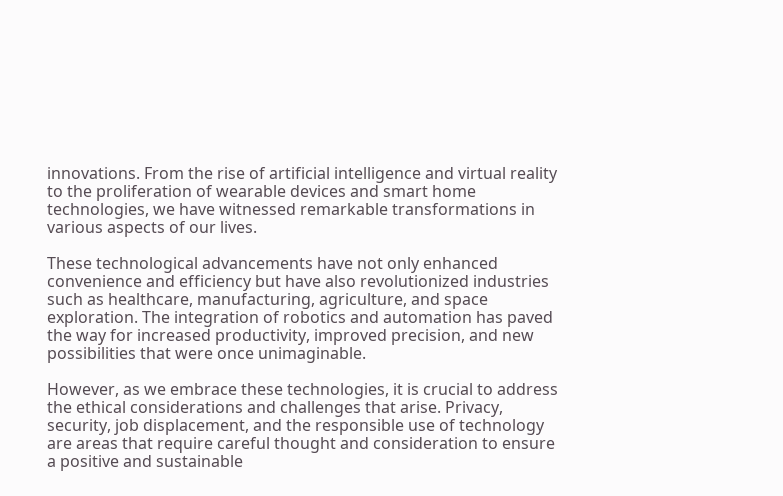innovations. From the rise of artificial intelligence and virtual reality to the proliferation of wearable devices and smart home technologies, we have witnessed remarkable transformations in various aspects of our lives.

These technological advancements have not only enhanced convenience and efficiency but have also revolutionized industries such as healthcare, manufacturing, agriculture, and space exploration. The integration of robotics and automation has paved the way for increased productivity, improved precision, and new possibilities that were once unimaginable.

However, as we embrace these technologies, it is crucial to address the ethical considerations and challenges that arise. Privacy, security, job displacement, and the responsible use of technology are areas that require careful thought and consideration to ensure a positive and sustainable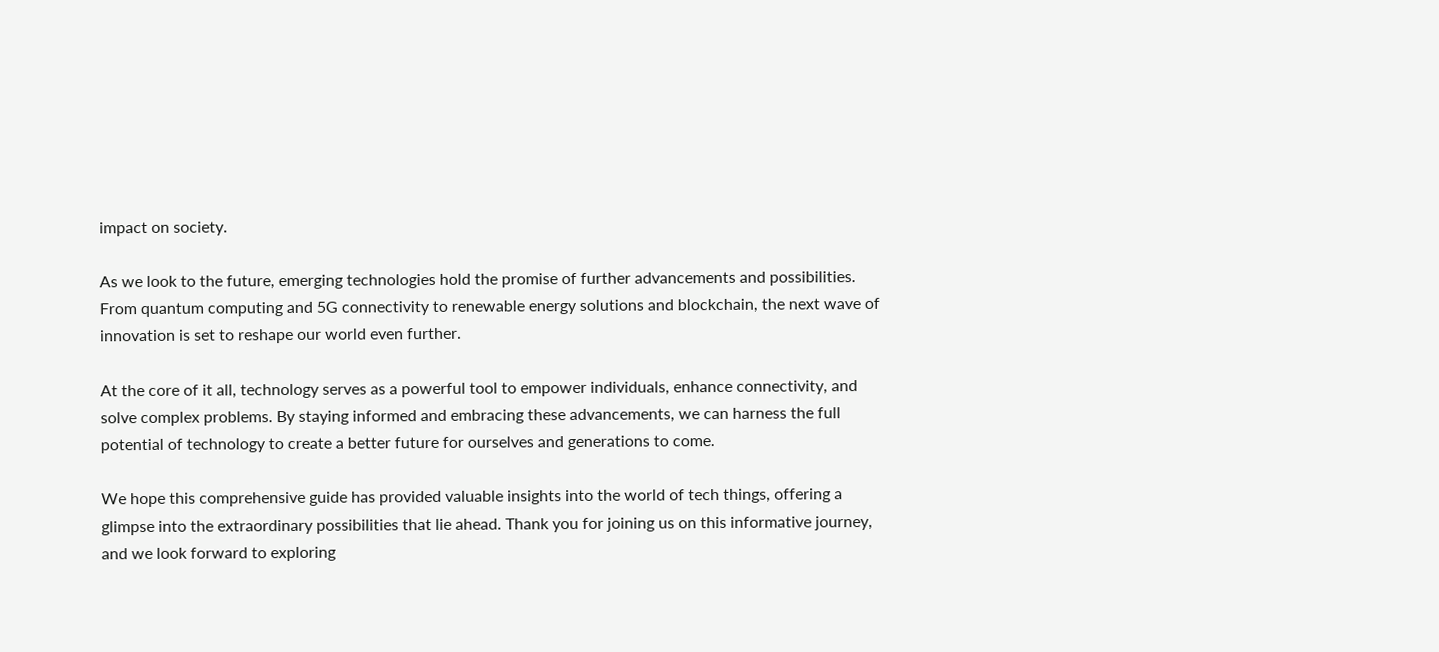impact on society.

As we look to the future, emerging technologies hold the promise of further advancements and possibilities. From quantum computing and 5G connectivity to renewable energy solutions and blockchain, the next wave of innovation is set to reshape our world even further.

At the core of it all, technology serves as a powerful tool to empower individuals, enhance connectivity, and solve complex problems. By staying informed and embracing these advancements, we can harness the full potential of technology to create a better future for ourselves and generations to come.

We hope this comprehensive guide has provided valuable insights into the world of tech things, offering a glimpse into the extraordinary possibilities that lie ahead. Thank you for joining us on this informative journey, and we look forward to exploring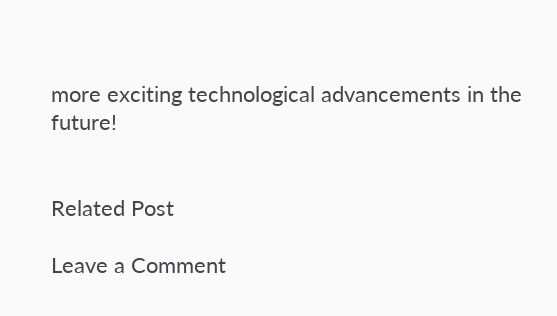more exciting technological advancements in the future!


Related Post

Leave a Comment